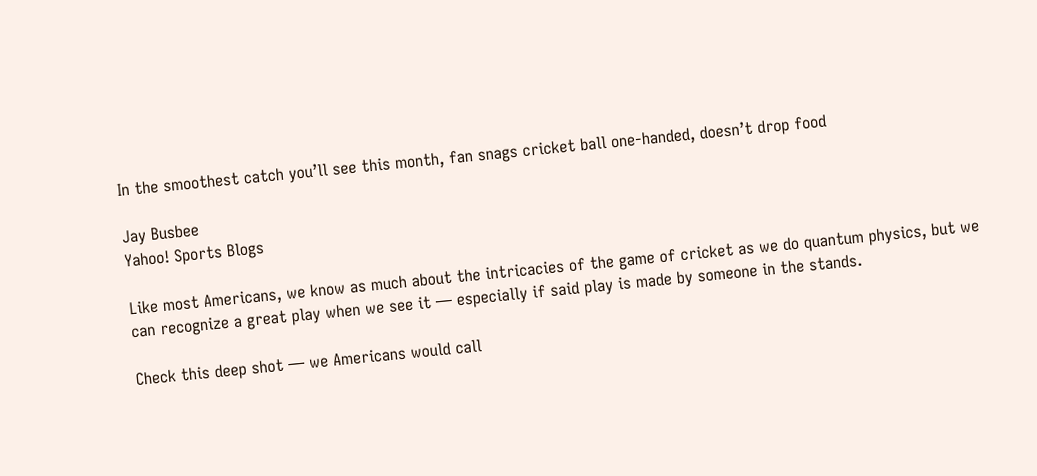In the smoothest catch you’ll see this month, fan snags cricket ball one-handed, doesn’t drop food

Jay Busbee
Yahoo! Sports Blogs

Like most Americans, we know as much about the intricacies of the game of cricket as we do quantum physics, but we can recognize a great play when we see it — especially if said play is made by someone in the stands.

Check this deep shot — we Americans would call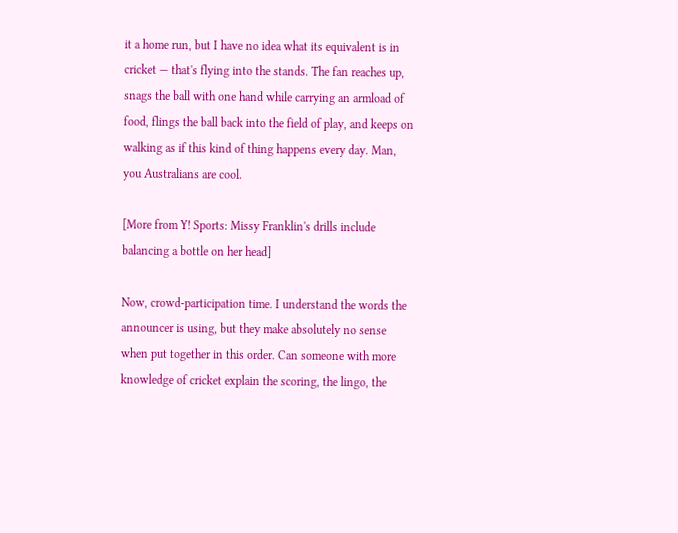it a home run, but I have no idea what its equivalent is in cricket — that's flying into the stands. The fan reaches up, snags the ball with one hand while carrying an armload of food, flings the ball back into the field of play, and keeps on walking as if this kind of thing happens every day. Man, you Australians are cool.

[More from Y! Sports: Missy Franklin's drills include balancing a bottle on her head]

Now, crowd-participation time. I understand the words the announcer is using, but they make absolutely no sense when put together in this order. Can someone with more knowledge of cricket explain the scoring, the lingo, the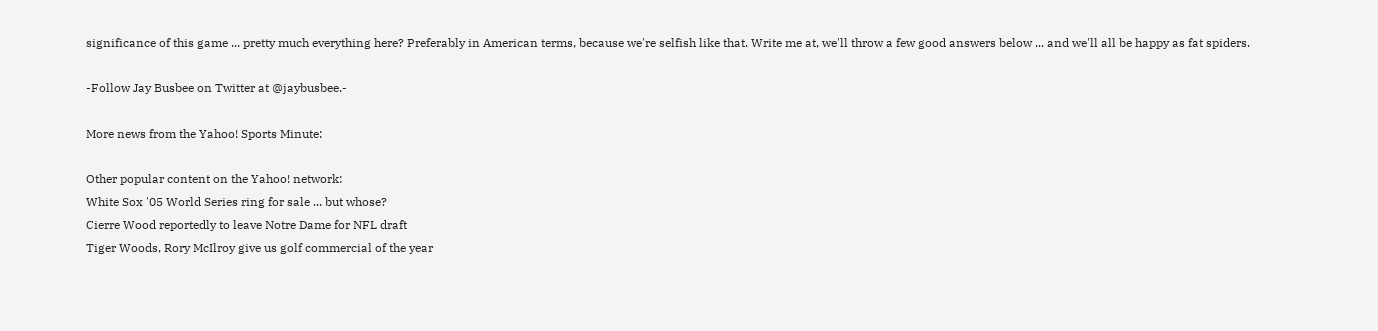significance of this game ... pretty much everything here? Preferably in American terms, because we're selfish like that. Write me at, we'll throw a few good answers below ... and we'll all be happy as fat spiders.

-Follow Jay Busbee on Twitter at @jaybusbee.-

More news from the Yahoo! Sports Minute:

Other popular content on the Yahoo! network:
White Sox '05 World Series ring for sale ... but whose?
Cierre Wood reportedly to leave Notre Dame for NFL draft
Tiger Woods, Rory McIlroy give us golf commercial of the year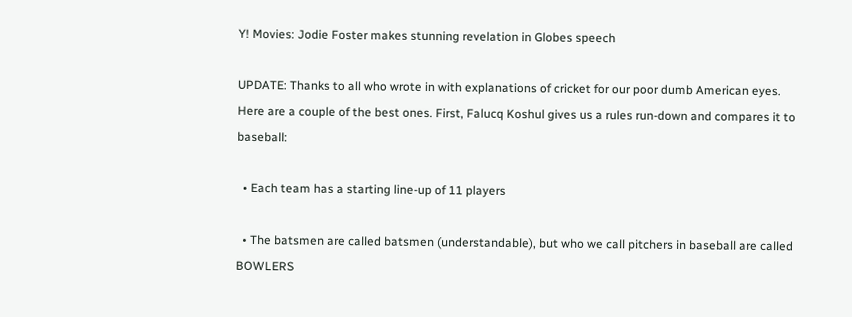Y! Movies: Jodie Foster makes stunning revelation in Globes speech

UPDATE: Thanks to all who wrote in with explanations of cricket for our poor dumb American eyes. Here are a couple of the best ones. First, Falucq Koshul gives us a rules run-down and compares it to baseball:

  • Each team has a starting line-up of 11 players

  • The batsmen are called batsmen (understandable), but who we call pitchers in baseball are called BOWLERS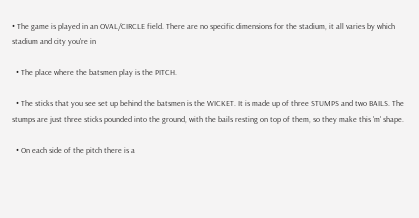• The game is played in an OVAL/CIRCLE field. There are no specific dimensions for the stadium, it all varies by which stadium and city you're in

  • The place where the batsmen play is the PITCH.

  • The sticks that you see set up behind the batsmen is the WICKET. It is made up of three STUMPS and two BAILS. The stumps are just three sticks pounded into the ground, with the bails resting on top of them, so they make this 'm' shape.

  • On each side of the pitch there is a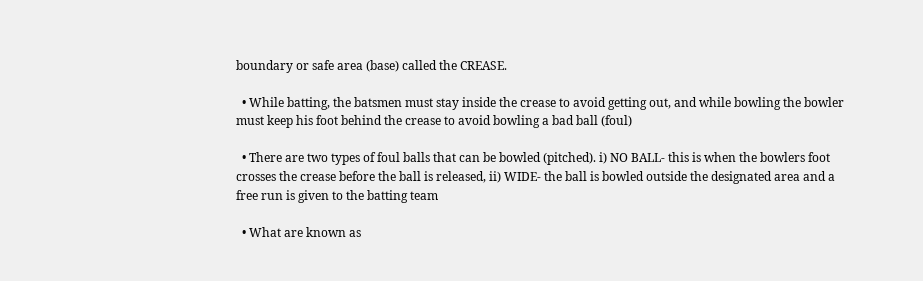boundary or safe area (base) called the CREASE.

  • While batting, the batsmen must stay inside the crease to avoid getting out, and while bowling the bowler must keep his foot behind the crease to avoid bowling a bad ball (foul)

  • There are two types of foul balls that can be bowled (pitched). i) NO BALL- this is when the bowlers foot crosses the crease before the ball is released, ii) WIDE- the ball is bowled outside the designated area and a free run is given to the batting team

  • What are known as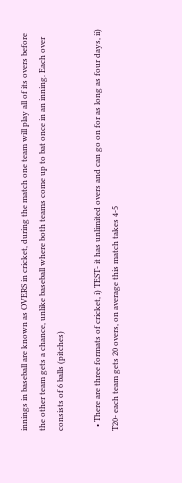innings in baseball are known as OVERS in cricket, during the match one team will play all of its overs before the other team gets a chance, unlike baseball where both teams come up to bat once in an inning. Each over consists of 6 balls (pitches)

  • There are three formats of cricket, i) TEST- it has unlimited overs and can go on for as long as four days, ii) T20- each team gets 20 overs, on average this match takes 4-5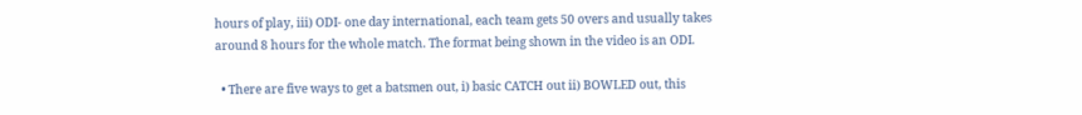hours of play, iii) ODI- one day international, each team gets 50 overs and usually takes around 8 hours for the whole match. The format being shown in the video is an ODI.

  • There are five ways to get a batsmen out, i) basic CATCH out ii) BOWLED out, this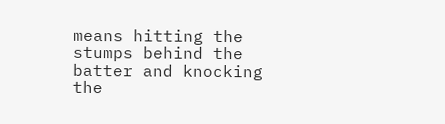means hitting the stumps behind the batter and knocking the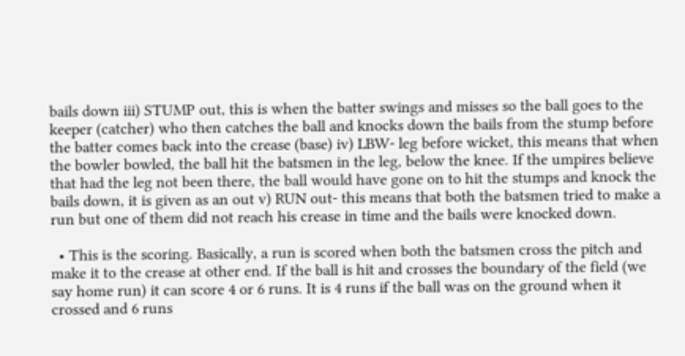bails down iii) STUMP out, this is when the batter swings and misses so the ball goes to the keeper (catcher) who then catches the ball and knocks down the bails from the stump before the batter comes back into the crease (base) iv) LBW- leg before wicket, this means that when the bowler bowled, the ball hit the batsmen in the leg, below the knee. If the umpires believe that had the leg not been there, the ball would have gone on to hit the stumps and knock the bails down, it is given as an out v) RUN out- this means that both the batsmen tried to make a run but one of them did not reach his crease in time and the bails were knocked down.

  • This is the scoring. Basically, a run is scored when both the batsmen cross the pitch and make it to the crease at other end. If the ball is hit and crosses the boundary of the field (we say home run) it can score 4 or 6 runs. It is 4 runs if the ball was on the ground when it crossed and 6 runs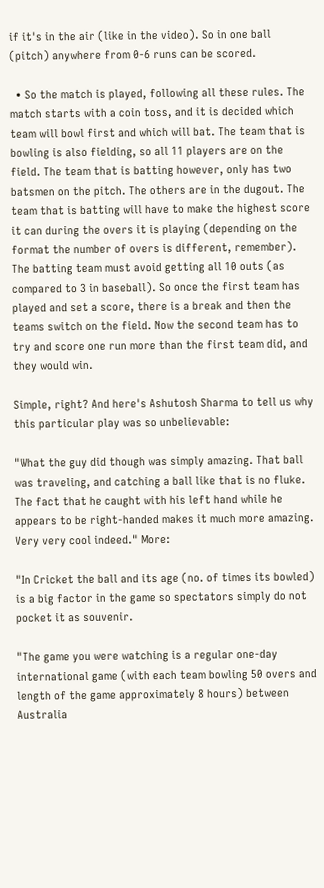if it's in the air (like in the video). So in one ball (pitch) anywhere from 0-6 runs can be scored.

  • So the match is played, following all these rules. The match starts with a coin toss, and it is decided which team will bowl first and which will bat. The team that is bowling is also fielding, so all 11 players are on the field. The team that is batting however, only has two batsmen on the pitch. The others are in the dugout. The team that is batting will have to make the highest score it can during the overs it is playing (depending on the format the number of overs is different, remember). The batting team must avoid getting all 10 outs (as compared to 3 in baseball). So once the first team has played and set a score, there is a break and then the teams switch on the field. Now the second team has to try and score one run more than the first team did, and they would win.

Simple, right? And here's Ashutosh Sharma to tell us why this particular play was so unbelievable:

"What the guy did though was simply amazing. That ball was traveling, and catching a ball like that is no fluke. The fact that he caught with his left hand while he appears to be right-handed makes it much more amazing. Very very cool indeed." More:

"In Cricket the ball and its age (no. of times its bowled) is a big factor in the game so spectators simply do not pocket it as souvenir.

"The game you were watching is a regular one-day international game (with each team bowling 50 overs and length of the game approximately 8 hours) between Australia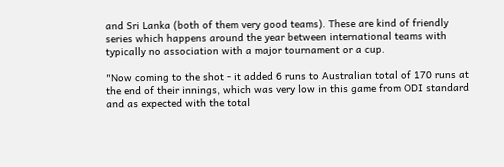and Sri Lanka (both of them very good teams). These are kind of friendly series which happens around the year between international teams with typically no association with a major tournament or a cup.

"Now coming to the shot - it added 6 runs to Australian total of 170 runs at the end of their innings, which was very low in this game from ODI standard and as expected with the total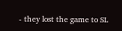- they lost the game to SL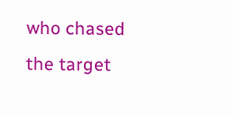who chased the target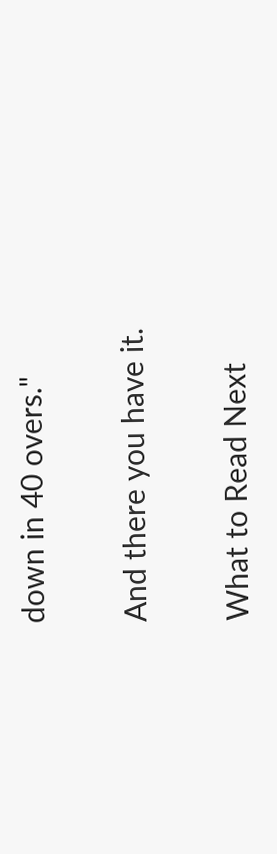down in 40 overs."

And there you have it.

What to Read Next